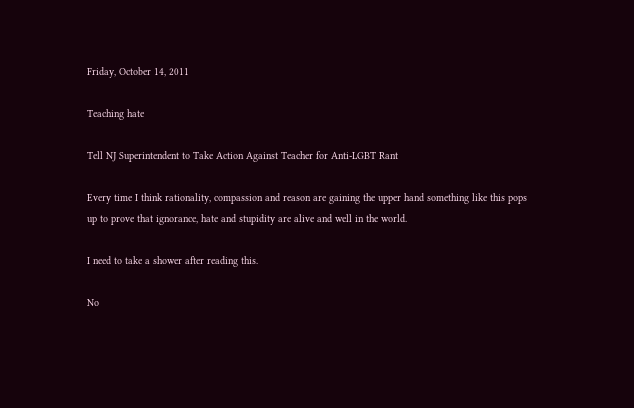Friday, October 14, 2011

Teaching hate

Tell NJ Superintendent to Take Action Against Teacher for Anti-LGBT Rant

Every time I think rationality, compassion and reason are gaining the upper hand something like this pops up to prove that ignorance, hate and stupidity are alive and well in the world.

I need to take a shower after reading this.

No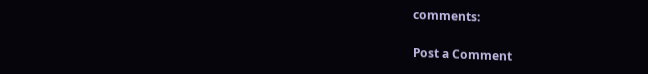comments:

Post a Comment